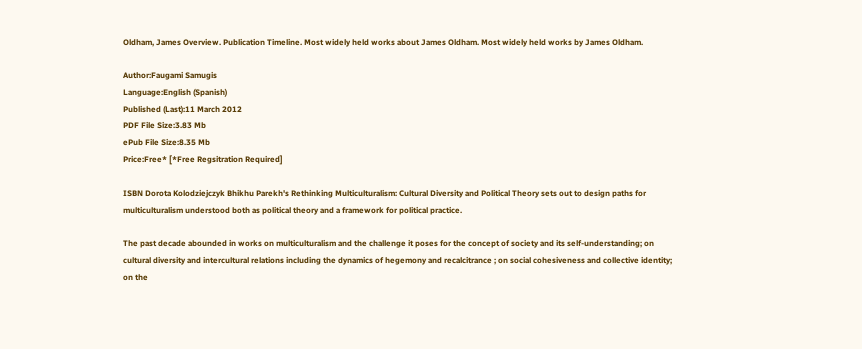Oldham, James Overview. Publication Timeline. Most widely held works about James Oldham. Most widely held works by James Oldham.

Author:Faugami Samugis
Language:English (Spanish)
Published (Last):11 March 2012
PDF File Size:3.83 Mb
ePub File Size:8.35 Mb
Price:Free* [*Free Regsitration Required]

ISBN Dorota Kolodziejczyk Bhikhu Parekh's Rethinking Multiculturalism: Cultural Diversity and Political Theory sets out to design paths for multiculturalism understood both as political theory and a framework for political practice.

The past decade abounded in works on multiculturalism and the challenge it poses for the concept of society and its self-understanding; on cultural diversity and intercultural relations including the dynamics of hegemony and recalcitrance ; on social cohesiveness and collective identity; on the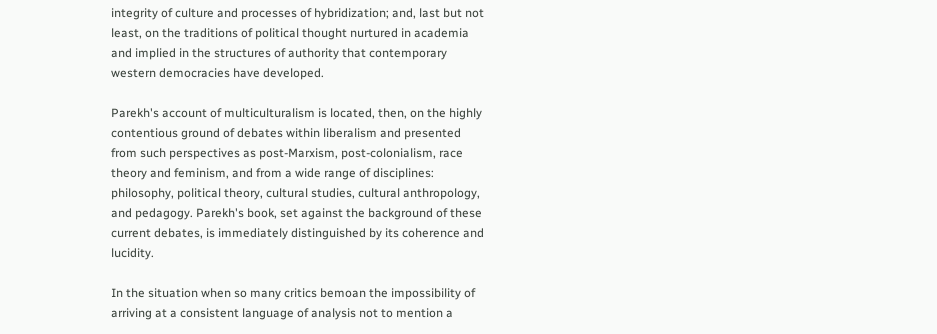integrity of culture and processes of hybridization; and, last but not least, on the traditions of political thought nurtured in academia and implied in the structures of authority that contemporary western democracies have developed.

Parekh's account of multiculturalism is located, then, on the highly contentious ground of debates within liberalism and presented from such perspectives as post-Marxism, post-colonialism, race theory and feminism, and from a wide range of disciplines: philosophy, political theory, cultural studies, cultural anthropology, and pedagogy. Parekh's book, set against the background of these current debates, is immediately distinguished by its coherence and lucidity.

In the situation when so many critics bemoan the impossibility of arriving at a consistent language of analysis not to mention a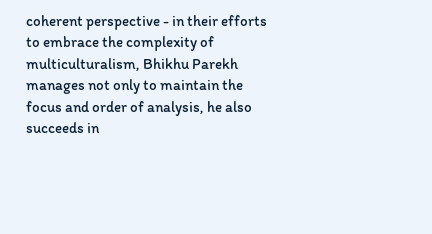coherent perspective - in their efforts to embrace the complexity of multiculturalism, Bhikhu Parekh manages not only to maintain the focus and order of analysis, he also succeeds in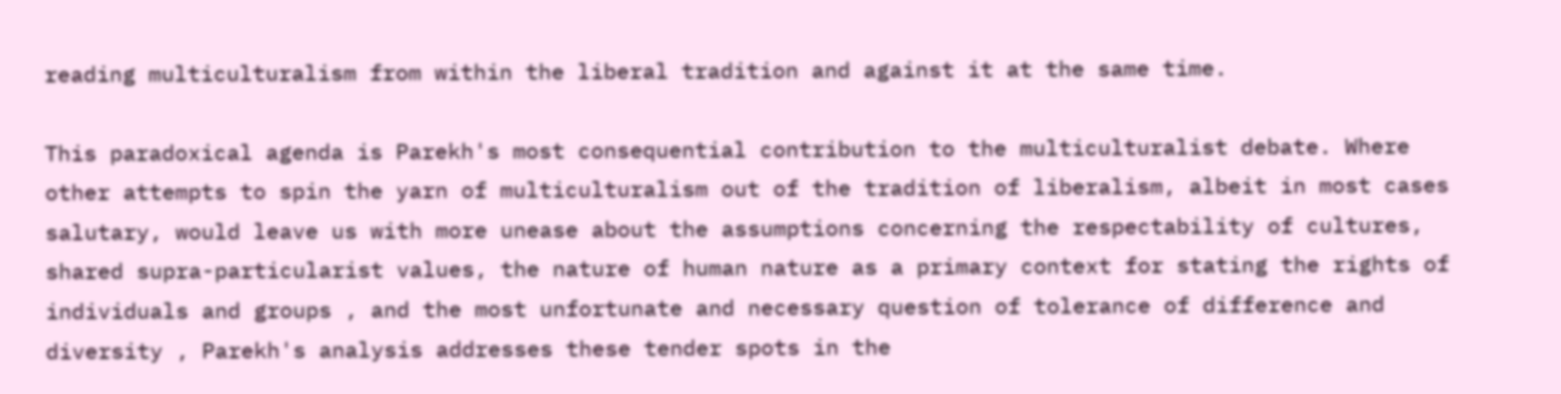reading multiculturalism from within the liberal tradition and against it at the same time.

This paradoxical agenda is Parekh's most consequential contribution to the multiculturalist debate. Where other attempts to spin the yarn of multiculturalism out of the tradition of liberalism, albeit in most cases salutary, would leave us with more unease about the assumptions concerning the respectability of cultures, shared supra-particularist values, the nature of human nature as a primary context for stating the rights of individuals and groups , and the most unfortunate and necessary question of tolerance of difference and diversity , Parekh's analysis addresses these tender spots in the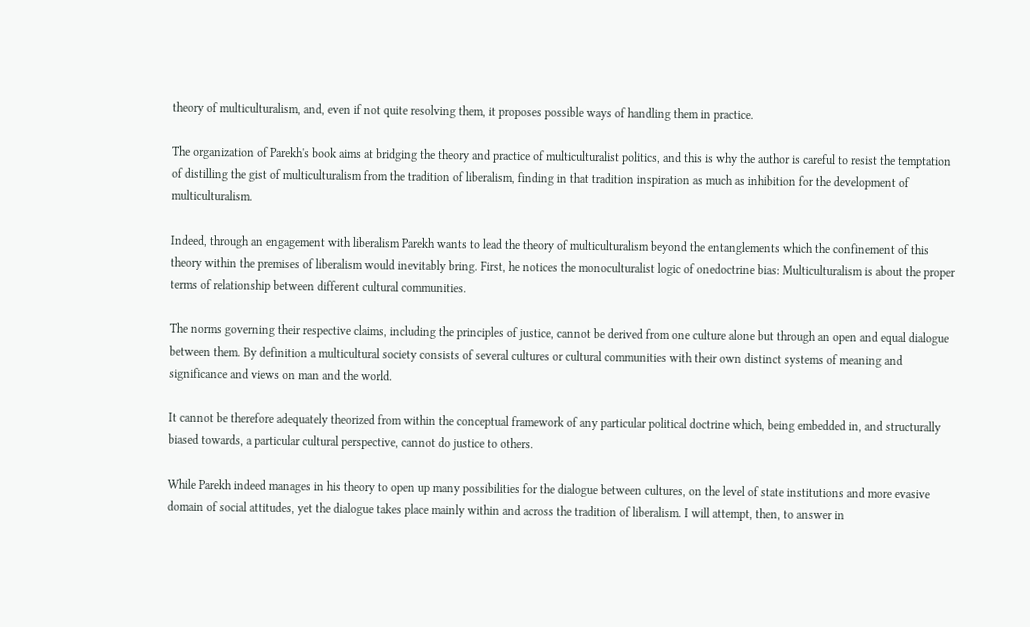theory of multiculturalism, and, even if not quite resolving them, it proposes possible ways of handling them in practice.

The organization of Parekh's book aims at bridging the theory and practice of multiculturalist politics, and this is why the author is careful to resist the temptation of distilling the gist of multiculturalism from the tradition of liberalism, finding in that tradition inspiration as much as inhibition for the development of multiculturalism.

Indeed, through an engagement with liberalism Parekh wants to lead the theory of multiculturalism beyond the entanglements which the confinement of this theory within the premises of liberalism would inevitably bring. First, he notices the monoculturalist logic of onedoctrine bias: Multiculturalism is about the proper terms of relationship between different cultural communities.

The norms governing their respective claims, including the principles of justice, cannot be derived from one culture alone but through an open and equal dialogue between them. By definition a multicultural society consists of several cultures or cultural communities with their own distinct systems of meaning and significance and views on man and the world.

It cannot be therefore adequately theorized from within the conceptual framework of any particular political doctrine which, being embedded in, and structurally biased towards, a particular cultural perspective, cannot do justice to others.

While Parekh indeed manages in his theory to open up many possibilities for the dialogue between cultures, on the level of state institutions and more evasive domain of social attitudes, yet the dialogue takes place mainly within and across the tradition of liberalism. I will attempt, then, to answer in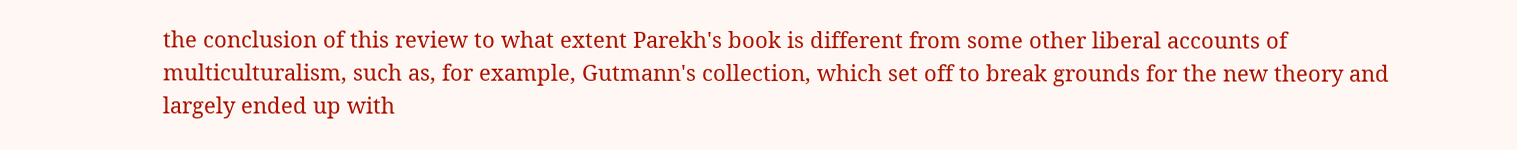the conclusion of this review to what extent Parekh's book is different from some other liberal accounts of multiculturalism, such as, for example, Gutmann's collection, which set off to break grounds for the new theory and largely ended up with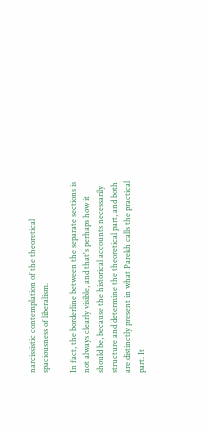narcissistic contemplation of the theoretical spaciousness of liberalism.

In fact, the borderline between the separate sections is not always clearly visible, and that's perhaps how it should be, because the historical accounts necessarily structure and determine the theoretical part, and both are distinctly present in what Parekh calls the practical part. It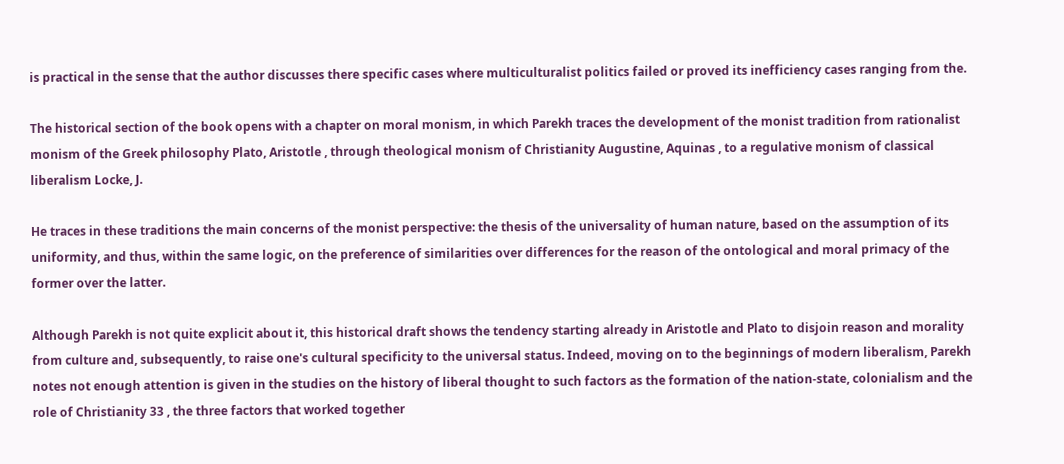is practical in the sense that the author discusses there specific cases where multiculturalist politics failed or proved its inefficiency cases ranging from the.

The historical section of the book opens with a chapter on moral monism, in which Parekh traces the development of the monist tradition from rationalist monism of the Greek philosophy Plato, Aristotle , through theological monism of Christianity Augustine, Aquinas , to a regulative monism of classical liberalism Locke, J.

He traces in these traditions the main concerns of the monist perspective: the thesis of the universality of human nature, based on the assumption of its uniformity, and thus, within the same logic, on the preference of similarities over differences for the reason of the ontological and moral primacy of the former over the latter.

Although Parekh is not quite explicit about it, this historical draft shows the tendency starting already in Aristotle and Plato to disjoin reason and morality from culture and, subsequently, to raise one's cultural specificity to the universal status. Indeed, moving on to the beginnings of modern liberalism, Parekh notes not enough attention is given in the studies on the history of liberal thought to such factors as the formation of the nation-state, colonialism and the role of Christianity 33 , the three factors that worked together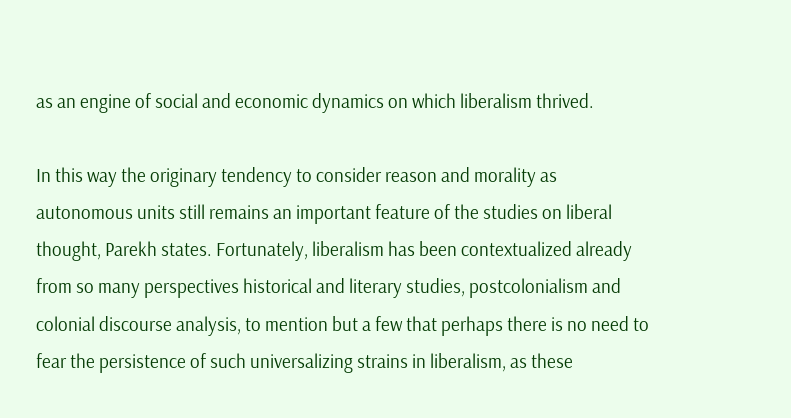as an engine of social and economic dynamics on which liberalism thrived.

In this way the originary tendency to consider reason and morality as autonomous units still remains an important feature of the studies on liberal thought, Parekh states. Fortunately, liberalism has been contextualized already from so many perspectives historical and literary studies, postcolonialism and colonial discourse analysis, to mention but a few that perhaps there is no need to fear the persistence of such universalizing strains in liberalism, as these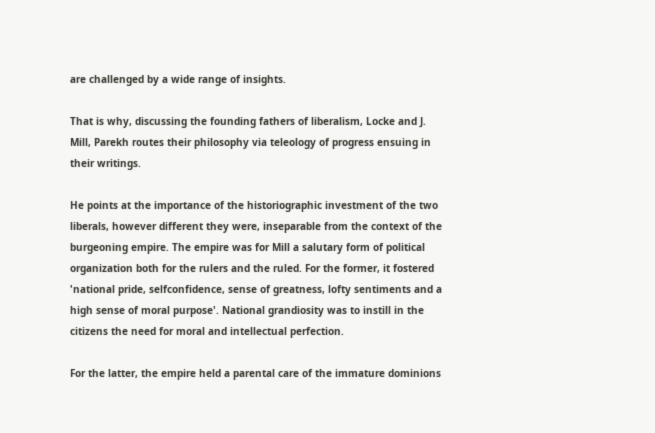are challenged by a wide range of insights.

That is why, discussing the founding fathers of liberalism, Locke and J. Mill, Parekh routes their philosophy via teleology of progress ensuing in their writings.

He points at the importance of the historiographic investment of the two liberals, however different they were, inseparable from the context of the burgeoning empire. The empire was for Mill a salutary form of political organization both for the rulers and the ruled. For the former, it fostered 'national pride, selfconfidence, sense of greatness, lofty sentiments and a high sense of moral purpose'. National grandiosity was to instill in the citizens the need for moral and intellectual perfection.

For the latter, the empire held a parental care of the immature dominions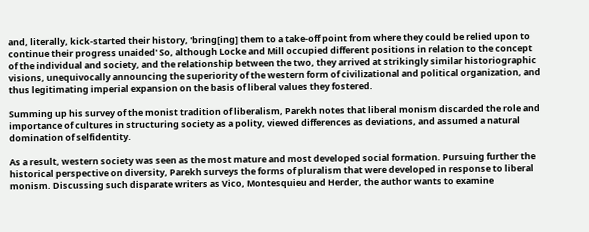and, literally, kick-started their history, 'bring[ing] them to a take-off point from where they could be relied upon to continue their progress unaided' So, although Locke and Mill occupied different positions in relation to the concept of the individual and society, and the relationship between the two, they arrived at strikingly similar historiographic visions, unequivocally announcing the superiority of the western form of civilizational and political organization, and thus legitimating imperial expansion on the basis of liberal values they fostered.

Summing up his survey of the monist tradition of liberalism, Parekh notes that liberal monism discarded the role and importance of cultures in structuring society as a polity, viewed differences as deviations, and assumed a natural domination of selfidentity.

As a result, western society was seen as the most mature and most developed social formation. Pursuing further the historical perspective on diversity, Parekh surveys the forms of pluralism that were developed in response to liberal monism. Discussing such disparate writers as Vico, Montesquieu and Herder, the author wants to examine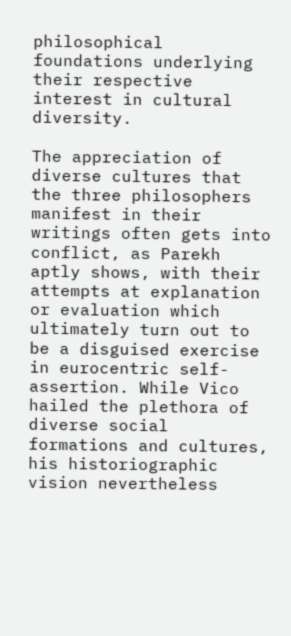philosophical foundations underlying their respective interest in cultural diversity.

The appreciation of diverse cultures that the three philosophers manifest in their writings often gets into conflict, as Parekh aptly shows, with their attempts at explanation or evaluation which ultimately turn out to be a disguised exercise in eurocentric self-assertion. While Vico hailed the plethora of diverse social formations and cultures, his historiographic vision nevertheless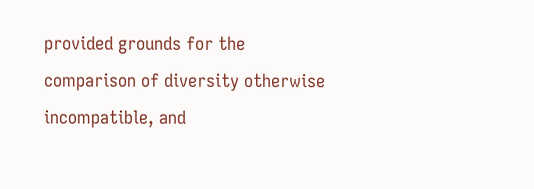provided grounds for the comparison of diversity otherwise incompatible, and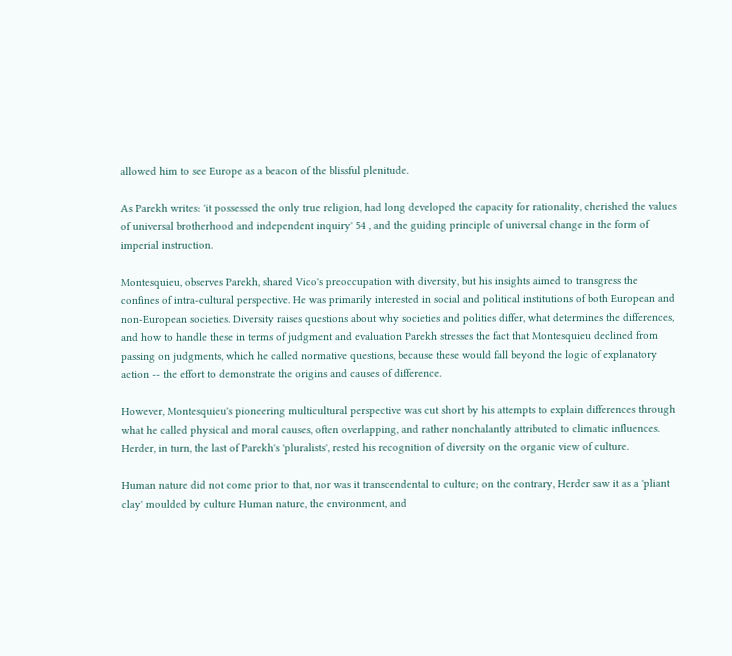allowed him to see Europe as a beacon of the blissful plenitude.

As Parekh writes: 'it possessed the only true religion, had long developed the capacity for rationality, cherished the values of universal brotherhood and independent inquiry' 54 , and the guiding principle of universal change in the form of imperial instruction.

Montesquieu, observes Parekh, shared Vico's preoccupation with diversity, but his insights aimed to transgress the confines of intra-cultural perspective. He was primarily interested in social and political institutions of both European and non-European societies. Diversity raises questions about why societies and polities differ, what determines the differences, and how to handle these in terms of judgment and evaluation Parekh stresses the fact that Montesquieu declined from passing on judgments, which he called normative questions, because these would fall beyond the logic of explanatory action -- the effort to demonstrate the origins and causes of difference.

However, Montesquieu's pioneering multicultural perspective was cut short by his attempts to explain differences through what he called physical and moral causes, often overlapping, and rather nonchalantly attributed to climatic influences. Herder, in turn, the last of Parekh's 'pluralists', rested his recognition of diversity on the organic view of culture.

Human nature did not come prior to that, nor was it transcendental to culture; on the contrary, Herder saw it as a 'pliant clay' moulded by culture Human nature, the environment, and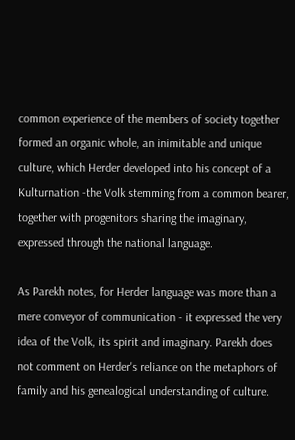common experience of the members of society together formed an organic whole, an inimitable and unique culture, which Herder developed into his concept of a Kulturnation -the Volk stemming from a common bearer, together with progenitors sharing the imaginary, expressed through the national language.

As Parekh notes, for Herder language was more than a mere conveyor of communication - it expressed the very idea of the Volk, its spirit and imaginary. Parekh does not comment on Herder's reliance on the metaphors of family and his genealogical understanding of culture.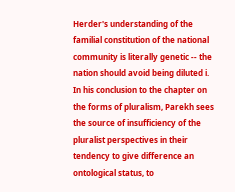Herder's understanding of the familial constitution of the national community is literally genetic -- the nation should avoid being diluted i. In his conclusion to the chapter on the forms of pluralism, Parekh sees the source of insufficiency of the pluralist perspectives in their tendency to give difference an ontological status, to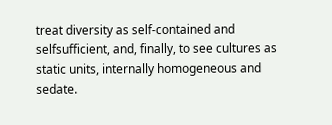treat diversity as self-contained and selfsufficient, and, finally, to see cultures as static units, internally homogeneous and sedate.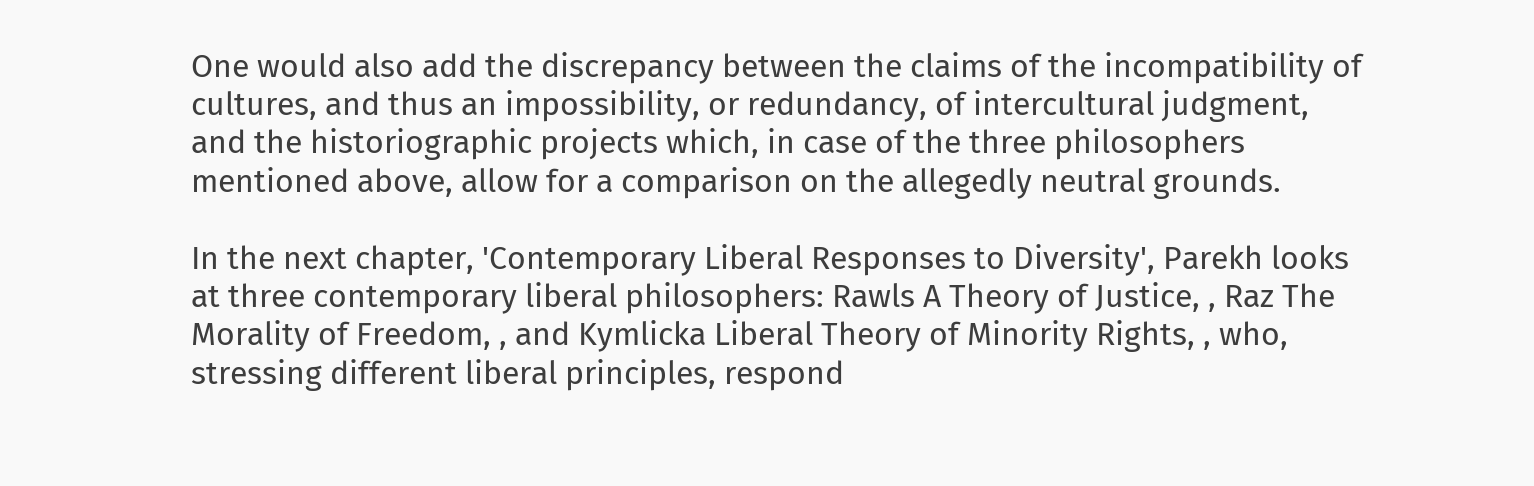One would also add the discrepancy between the claims of the incompatibility of cultures, and thus an impossibility, or redundancy, of intercultural judgment, and the historiographic projects which, in case of the three philosophers mentioned above, allow for a comparison on the allegedly neutral grounds.

In the next chapter, 'Contemporary Liberal Responses to Diversity', Parekh looks at three contemporary liberal philosophers: Rawls A Theory of Justice, , Raz The Morality of Freedom, , and Kymlicka Liberal Theory of Minority Rights, , who, stressing different liberal principles, respond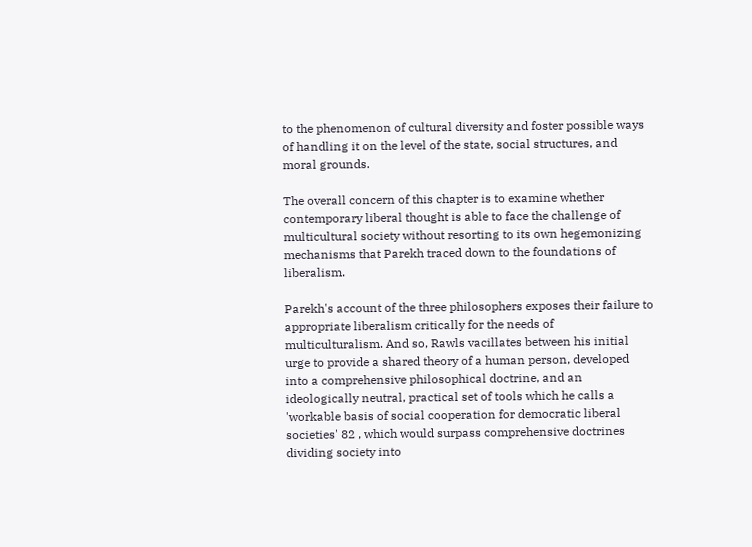to the phenomenon of cultural diversity and foster possible ways of handling it on the level of the state, social structures, and moral grounds.

The overall concern of this chapter is to examine whether contemporary liberal thought is able to face the challenge of multicultural society without resorting to its own hegemonizing mechanisms that Parekh traced down to the foundations of liberalism.

Parekh's account of the three philosophers exposes their failure to appropriate liberalism critically for the needs of multiculturalism. And so, Rawls vacillates between his initial urge to provide a shared theory of a human person, developed into a comprehensive philosophical doctrine, and an ideologically neutral, practical set of tools which he calls a 'workable basis of social cooperation for democratic liberal societies' 82 , which would surpass comprehensive doctrines dividing society into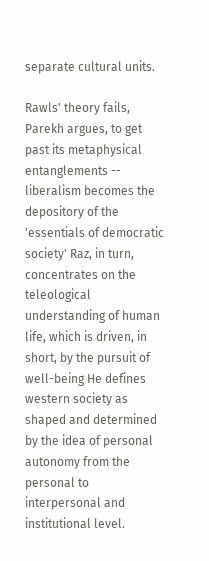separate cultural units.

Rawls' theory fails, Parekh argues, to get past its metaphysical entanglements -- liberalism becomes the depository of the 'essentials of democratic society' Raz, in turn, concentrates on the teleological understanding of human life, which is driven, in short, by the pursuit of well-being He defines western society as shaped and determined by the idea of personal autonomy from the personal to interpersonal and institutional level.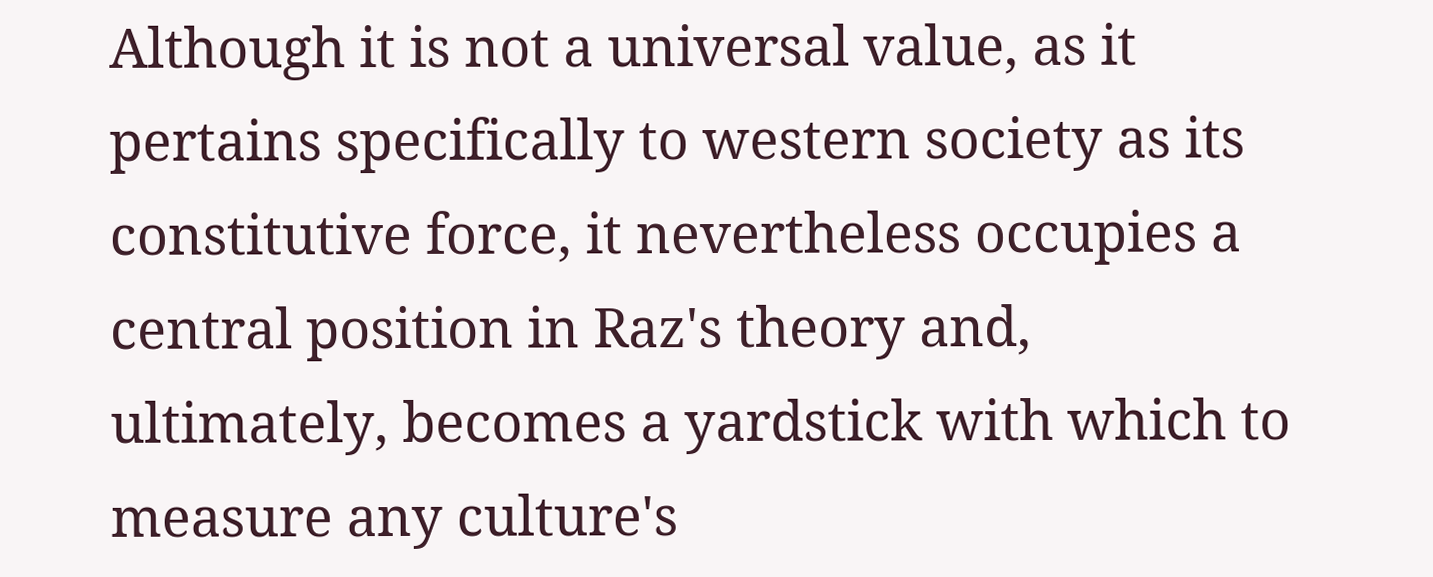Although it is not a universal value, as it pertains specifically to western society as its constitutive force, it nevertheless occupies a central position in Raz's theory and, ultimately, becomes a yardstick with which to measure any culture's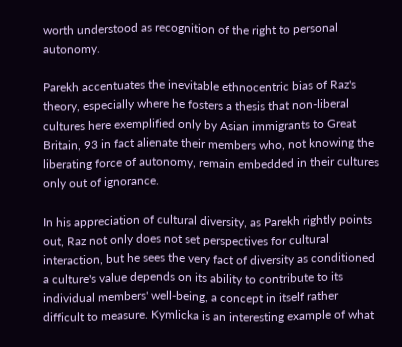worth understood as recognition of the right to personal autonomy.

Parekh accentuates the inevitable ethnocentric bias of Raz's theory, especially where he fosters a thesis that non-liberal cultures here exemplified only by Asian immigrants to Great Britain, 93 in fact alienate their members who, not knowing the liberating force of autonomy, remain embedded in their cultures only out of ignorance.

In his appreciation of cultural diversity, as Parekh rightly points out, Raz not only does not set perspectives for cultural interaction, but he sees the very fact of diversity as conditioned a culture's value depends on its ability to contribute to its individual members' well-being, a concept in itself rather difficult to measure. Kymlicka is an interesting example of what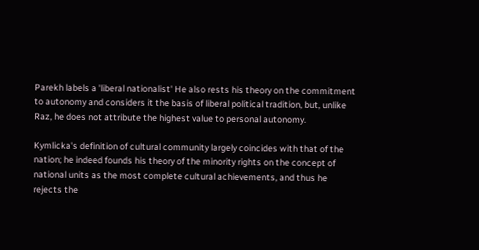Parekh labels a 'liberal nationalist' He also rests his theory on the commitment to autonomy and considers it the basis of liberal political tradition, but, unlike Raz, he does not attribute the highest value to personal autonomy.

Kymlicka's definition of cultural community largely coincides with that of the nation; he indeed founds his theory of the minority rights on the concept of national units as the most complete cultural achievements, and thus he rejects the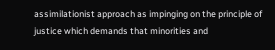assimilationist approach as impinging on the principle of justice which demands that minorities and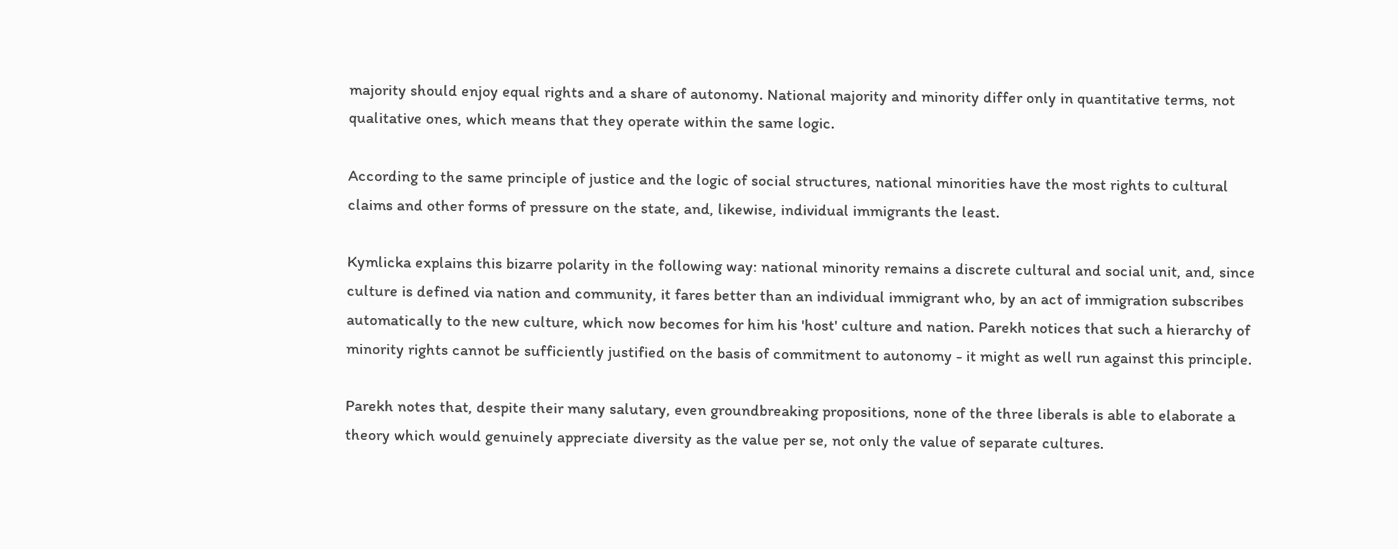majority should enjoy equal rights and a share of autonomy. National majority and minority differ only in quantitative terms, not qualitative ones, which means that they operate within the same logic.

According to the same principle of justice and the logic of social structures, national minorities have the most rights to cultural claims and other forms of pressure on the state, and, likewise, individual immigrants the least.

Kymlicka explains this bizarre polarity in the following way: national minority remains a discrete cultural and social unit, and, since culture is defined via nation and community, it fares better than an individual immigrant who, by an act of immigration subscribes automatically to the new culture, which now becomes for him his 'host' culture and nation. Parekh notices that such a hierarchy of minority rights cannot be sufficiently justified on the basis of commitment to autonomy - it might as well run against this principle.

Parekh notes that, despite their many salutary, even groundbreaking propositions, none of the three liberals is able to elaborate a theory which would genuinely appreciate diversity as the value per se, not only the value of separate cultures.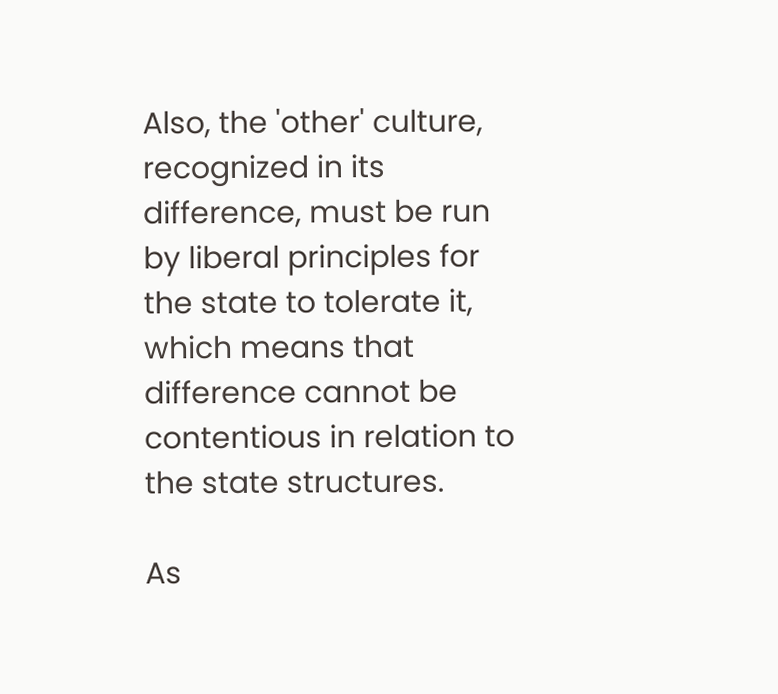Also, the 'other' culture, recognized in its difference, must be run by liberal principles for the state to tolerate it, which means that difference cannot be contentious in relation to the state structures.

As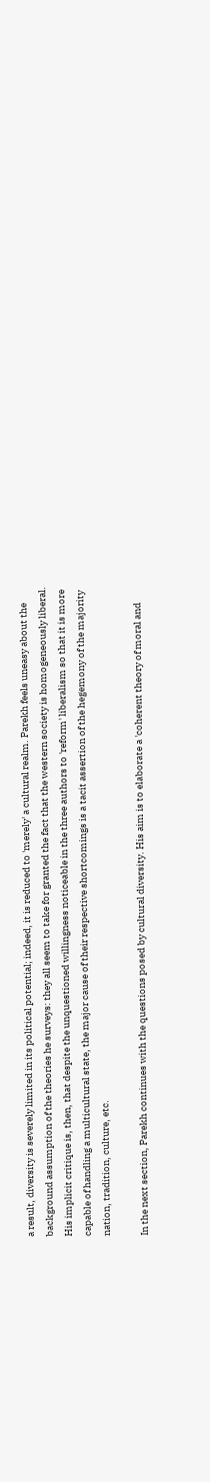a result, diversity is severely limited in its political potential; indeed, it is reduced to 'merely' a cultural realm. Parekh feels uneasy about the background assumption of the theories he surveys: they all seem to take for granted the fact that the western society is homogeneously liberal. His implicit critique is, then, that despite the unquestioned willingness noticeable in the three authors to 'reform' liberalism so that it is more capable of handling a multicultural state, the major cause of their respective shortcomings is a tacit assertion of the hegemony of the majority nation, tradition, culture, etc.

In the next section, Parekh continues with the questions posed by cultural diversity. His aim is to elaborate a 'coherent theory of moral and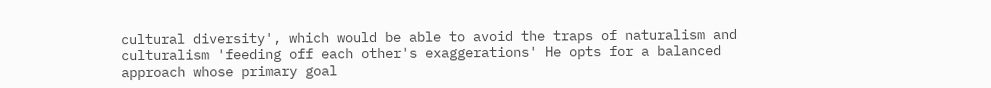cultural diversity', which would be able to avoid the traps of naturalism and culturalism 'feeding off each other's exaggerations' He opts for a balanced approach whose primary goal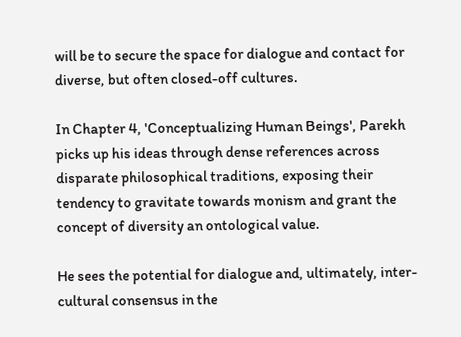will be to secure the space for dialogue and contact for diverse, but often closed-off cultures.

In Chapter 4, 'Conceptualizing Human Beings', Parekh picks up his ideas through dense references across disparate philosophical traditions, exposing their tendency to gravitate towards monism and grant the concept of diversity an ontological value.

He sees the potential for dialogue and, ultimately, inter-cultural consensus in the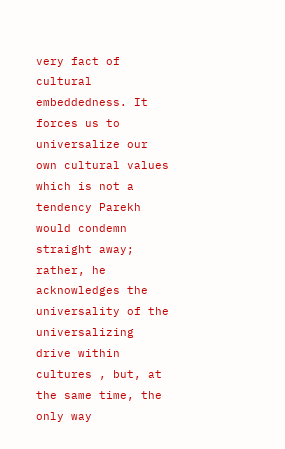very fact of cultural embeddedness. It forces us to universalize our own cultural values which is not a tendency Parekh would condemn straight away; rather, he acknowledges the universality of the universalizing drive within cultures , but, at the same time, the only way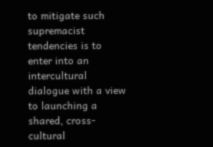to mitigate such supremacist tendencies is to enter into an intercultural dialogue with a view to launching a shared, cross-cultural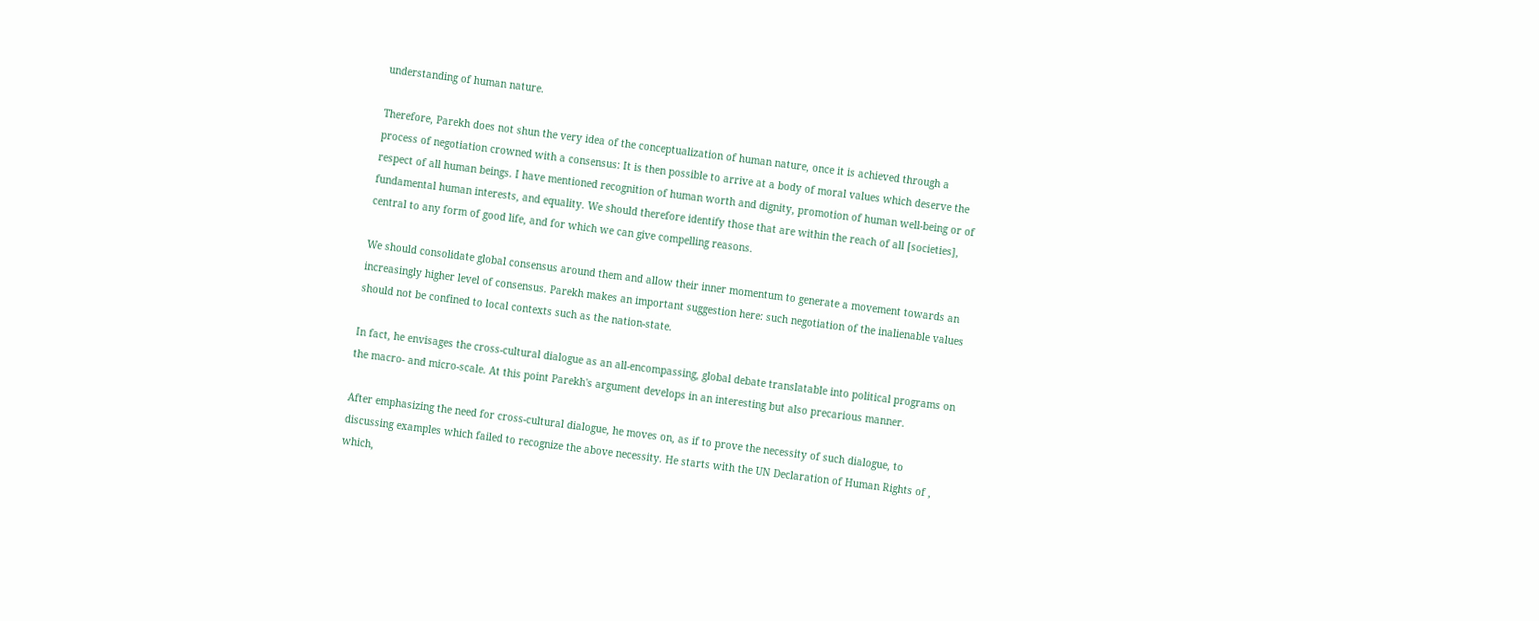understanding of human nature.

Therefore, Parekh does not shun the very idea of the conceptualization of human nature, once it is achieved through a process of negotiation crowned with a consensus: It is then possible to arrive at a body of moral values which deserve the respect of all human beings. I have mentioned recognition of human worth and dignity, promotion of human well-being or of fundamental human interests, and equality. We should therefore identify those that are within the reach of all [societies], central to any form of good life, and for which we can give compelling reasons.

We should consolidate global consensus around them and allow their inner momentum to generate a movement towards an increasingly higher level of consensus. Parekh makes an important suggestion here: such negotiation of the inalienable values should not be confined to local contexts such as the nation-state.

In fact, he envisages the cross-cultural dialogue as an all-encompassing, global debate translatable into political programs on the macro- and micro-scale. At this point Parekh's argument develops in an interesting but also precarious manner.

After emphasizing the need for cross-cultural dialogue, he moves on, as if to prove the necessity of such dialogue, to discussing examples which failed to recognize the above necessity. He starts with the UN Declaration of Human Rights of , which,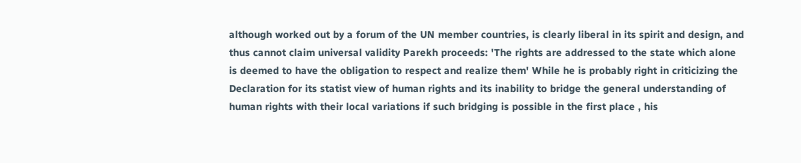although worked out by a forum of the UN member countries, is clearly liberal in its spirit and design, and thus cannot claim universal validity Parekh proceeds: 'The rights are addressed to the state which alone is deemed to have the obligation to respect and realize them' While he is probably right in criticizing the Declaration for its statist view of human rights and its inability to bridge the general understanding of human rights with their local variations if such bridging is possible in the first place , his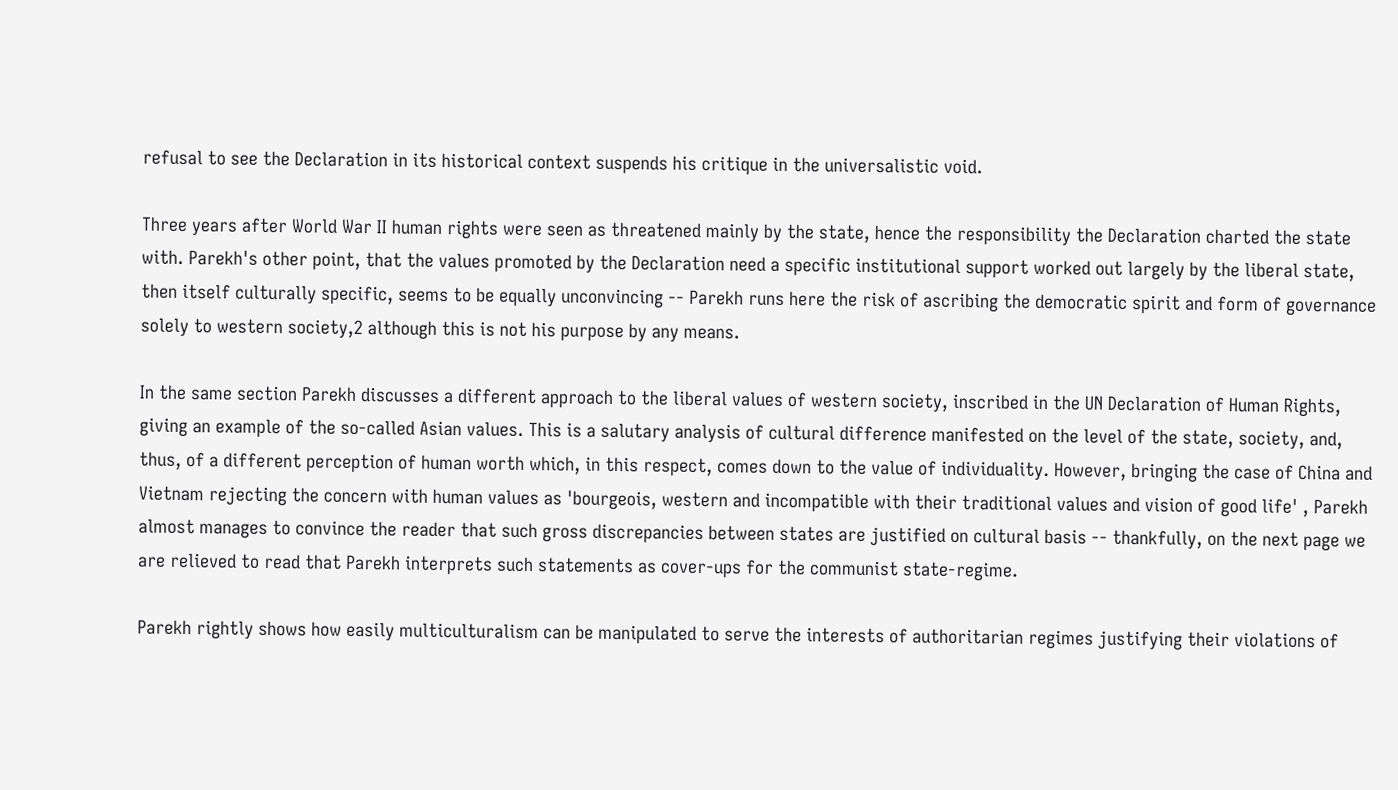refusal to see the Declaration in its historical context suspends his critique in the universalistic void.

Three years after World War II human rights were seen as threatened mainly by the state, hence the responsibility the Declaration charted the state with. Parekh's other point, that the values promoted by the Declaration need a specific institutional support worked out largely by the liberal state, then itself culturally specific, seems to be equally unconvincing -- Parekh runs here the risk of ascribing the democratic spirit and form of governance solely to western society,2 although this is not his purpose by any means.

In the same section Parekh discusses a different approach to the liberal values of western society, inscribed in the UN Declaration of Human Rights, giving an example of the so-called Asian values. This is a salutary analysis of cultural difference manifested on the level of the state, society, and, thus, of a different perception of human worth which, in this respect, comes down to the value of individuality. However, bringing the case of China and Vietnam rejecting the concern with human values as 'bourgeois, western and incompatible with their traditional values and vision of good life' , Parekh almost manages to convince the reader that such gross discrepancies between states are justified on cultural basis -- thankfully, on the next page we are relieved to read that Parekh interprets such statements as cover-ups for the communist state-regime.

Parekh rightly shows how easily multiculturalism can be manipulated to serve the interests of authoritarian regimes justifying their violations of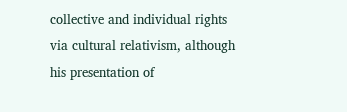collective and individual rights via cultural relativism, although his presentation of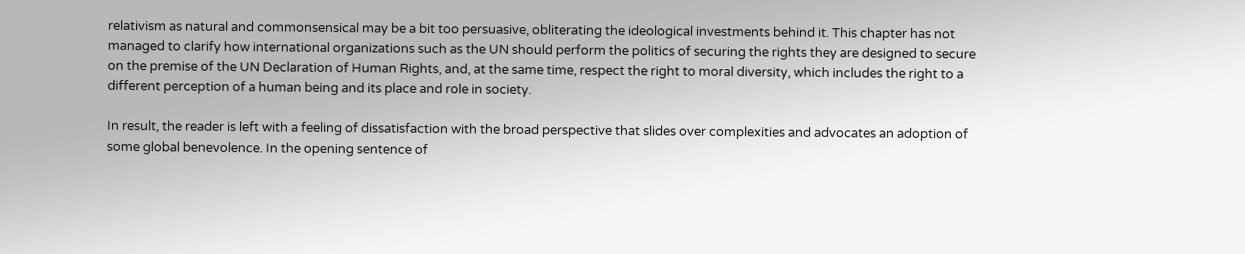relativism as natural and commonsensical may be a bit too persuasive, obliterating the ideological investments behind it. This chapter has not managed to clarify how international organizations such as the UN should perform the politics of securing the rights they are designed to secure on the premise of the UN Declaration of Human Rights, and, at the same time, respect the right to moral diversity, which includes the right to a different perception of a human being and its place and role in society.

In result, the reader is left with a feeling of dissatisfaction with the broad perspective that slides over complexities and advocates an adoption of some global benevolence. In the opening sentence of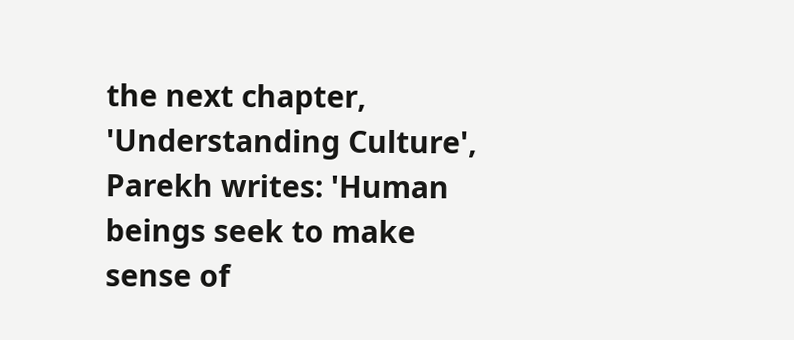the next chapter, 'Understanding Culture', Parekh writes: 'Human beings seek to make sense of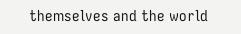themselves and the world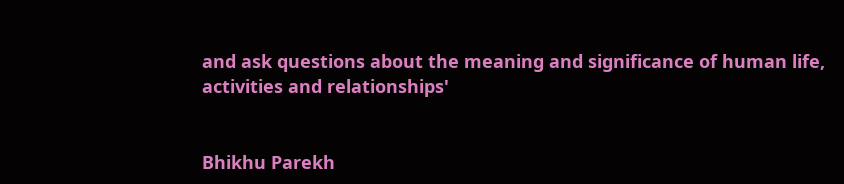and ask questions about the meaning and significance of human life, activities and relationships'


Bhikhu Parekh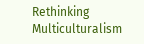Rethinking Multiculturalism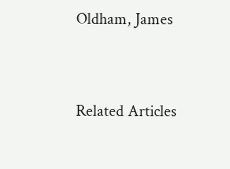Oldham, James


Related Articles